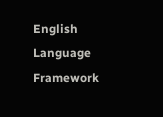English Language Framework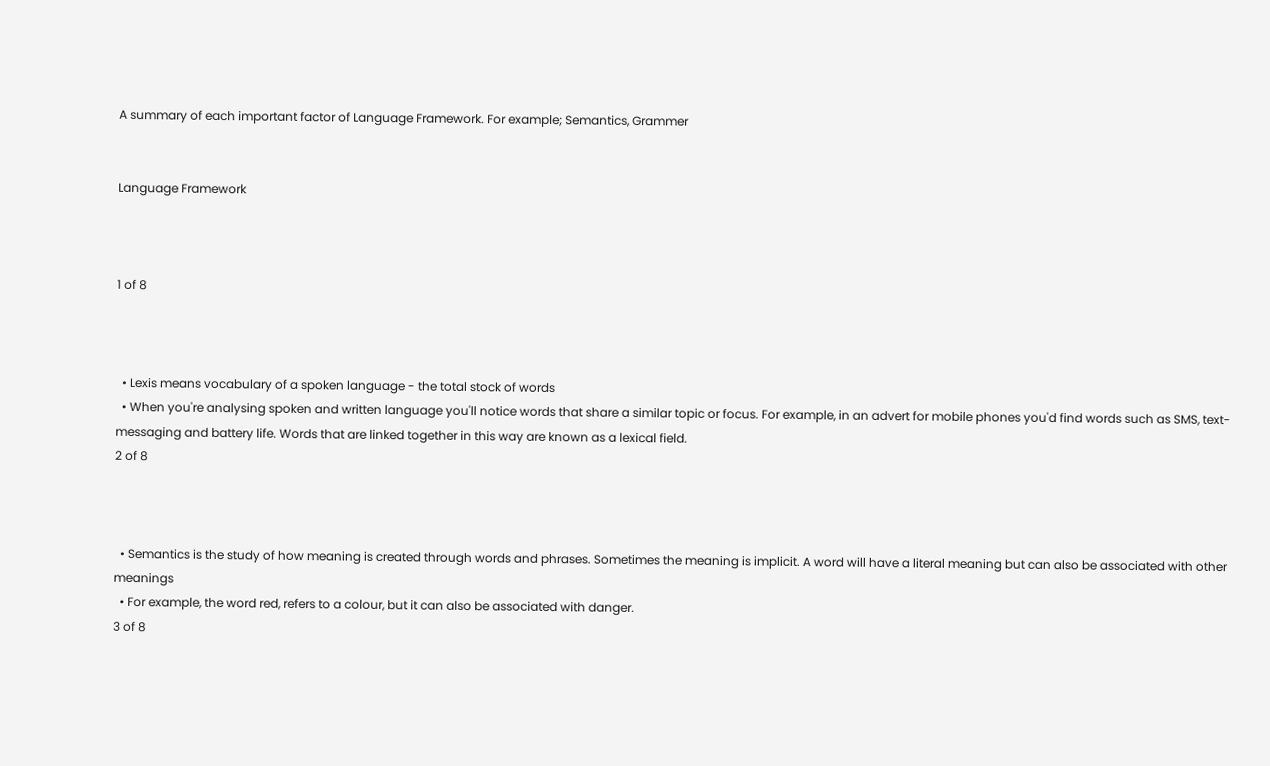A summary of each important factor of Language Framework. For example; Semantics, Grammer


Language Framework



1 of 8



  • Lexis means vocabulary of a spoken language - the total stock of words
  • When you're analysing spoken and written language you'll notice words that share a similar topic or focus. For example, in an advert for mobile phones you'd find words such as SMS, text-messaging and battery life. Words that are linked together in this way are known as a lexical field.
2 of 8



  • Semantics is the study of how meaning is created through words and phrases. Sometimes the meaning is implicit. A word will have a literal meaning but can also be associated with other meanings
  • For example, the word red, refers to a colour, but it can also be associated with danger.
3 of 8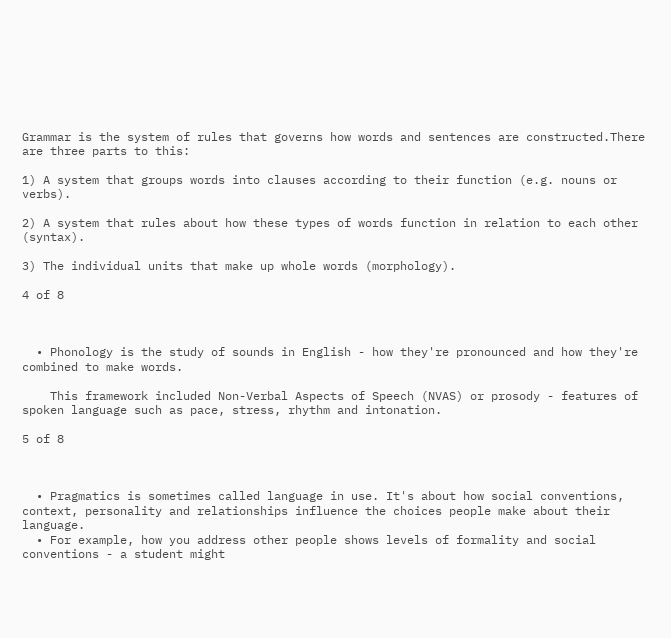Grammar is the system of rules that governs how words and sentences are constructed.There are three parts to this:

1) A system that groups words into clauses according to their function (e.g. nouns or verbs).

2) A system that rules about how these types of words function in relation to each other (syntax).

3) The individual units that make up whole words (morphology).

4 of 8



  • Phonology is the study of sounds in English - how they're pronounced and how they're combined to make words.

    This framework included Non-Verbal Aspects of Speech (NVAS) or prosody - features of spoken language such as pace, stress, rhythm and intonation.

5 of 8



  • Pragmatics is sometimes called language in use. It's about how social conventions, context, personality and relationships influence the choices people make about their language.
  • For example, how you address other people shows levels of formality and social conventions - a student might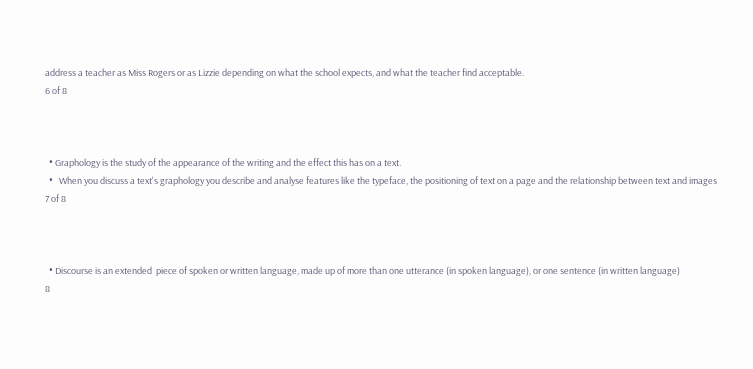address a teacher as Miss Rogers or as Lizzie depending on what the school expects, and what the teacher find acceptable.
6 of 8



  • Graphology is the study of the appearance of the writing and the effect this has on a text.
  •   When you discuss a text's graphology you describe and analyse features like the typeface, the positioning of text on a page and the relationship between text and images
7 of 8



  • Discourse is an extended  piece of spoken or written language, made up of more than one utterance (in spoken language), or one sentence (in written language)
8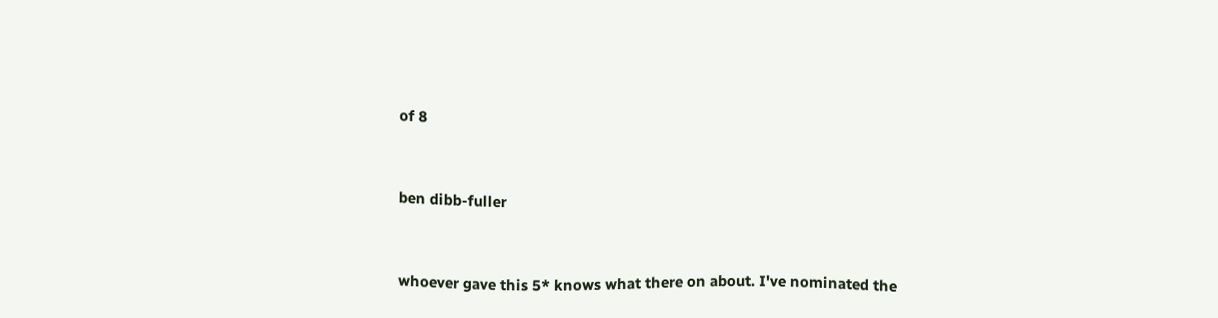of 8


ben dibb-fuller


whoever gave this 5* knows what there on about. I've nominated the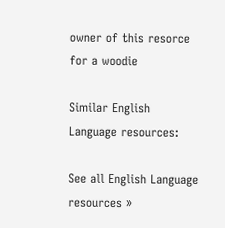owner of this resorce for a woodie

Similar English Language resources:

See all English Language resources »